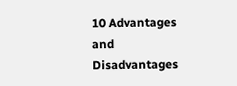10 Advantages and Disadvantages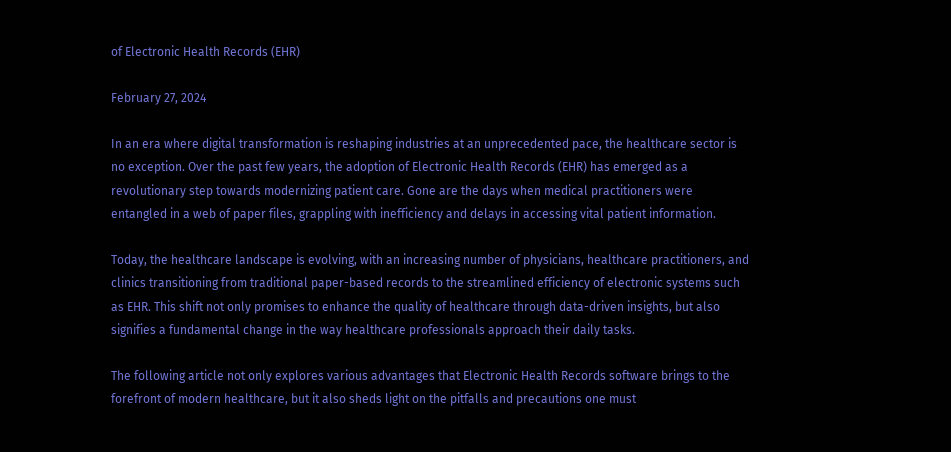of Electronic Health Records (EHR)

February 27, 2024

In an era where digital transformation is reshaping industries at an unprecedented pace, the healthcare sector is no exception. Over the past few years, the adoption of Electronic Health Records (EHR) has emerged as a revolutionary step towards modernizing patient care. Gone are the days when medical practitioners were entangled in a web of paper files, grappling with inefficiency and delays in accessing vital patient information.

Today, the healthcare landscape is evolving, with an increasing number of physicians, healthcare practitioners, and clinics transitioning from traditional paper-based records to the streamlined efficiency of electronic systems such as EHR. This shift not only promises to enhance the quality of healthcare through data-driven insights, but also signifies a fundamental change in the way healthcare professionals approach their daily tasks.

The following article not only explores various advantages that Electronic Health Records software brings to the forefront of modern healthcare, but it also sheds light on the pitfalls and precautions one must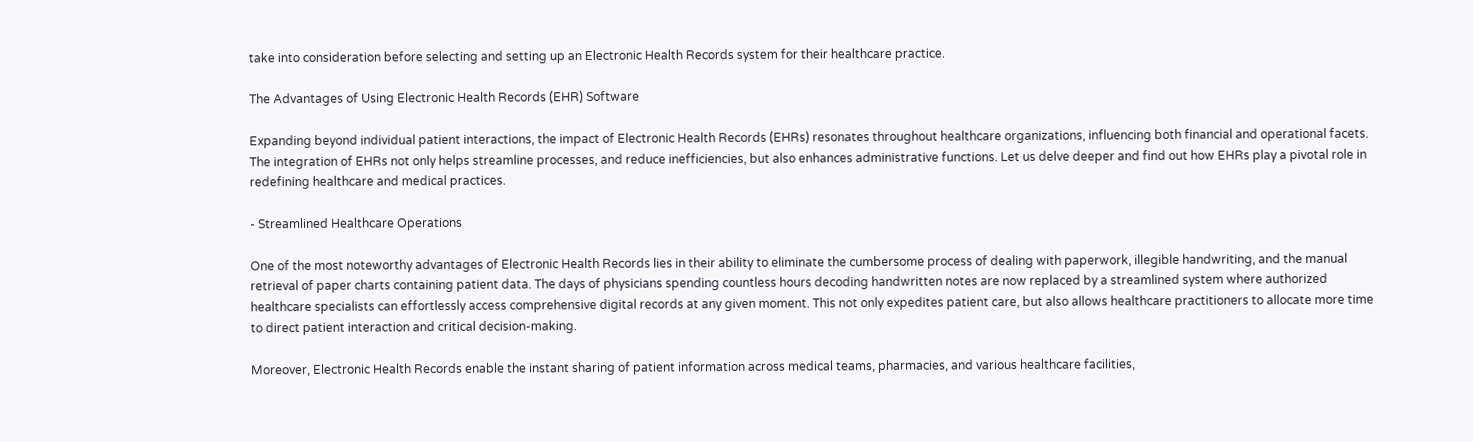take into consideration before selecting and setting up an Electronic Health Records system for their healthcare practice.

The Advantages of Using Electronic Health Records (EHR) Software

Expanding beyond individual patient interactions, the impact of Electronic Health Records (EHRs) resonates throughout healthcare organizations, influencing both financial and operational facets. The integration of EHRs not only helps streamline processes, and reduce inefficiencies, but also enhances administrative functions. Let us delve deeper and find out how EHRs play a pivotal role in redefining healthcare and medical practices.

- Streamlined Healthcare Operations

One of the most noteworthy advantages of Electronic Health Records lies in their ability to eliminate the cumbersome process of dealing with paperwork, illegible handwriting, and the manual retrieval of paper charts containing patient data. The days of physicians spending countless hours decoding handwritten notes are now replaced by a streamlined system where authorized healthcare specialists can effortlessly access comprehensive digital records at any given moment. This not only expedites patient care, but also allows healthcare practitioners to allocate more time to direct patient interaction and critical decision-making.

Moreover, Electronic Health Records enable the instant sharing of patient information across medical teams, pharmacies, and various healthcare facilities,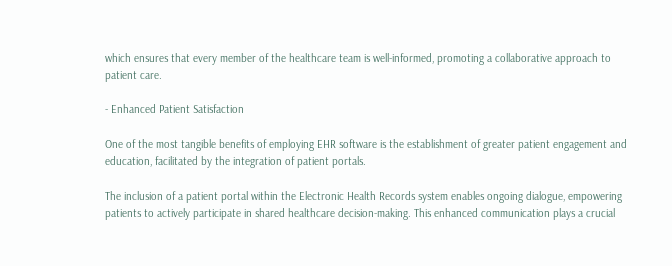which ensures that every member of the healthcare team is well-informed, promoting a collaborative approach to patient care.

- Enhanced Patient Satisfaction

One of the most tangible benefits of employing EHR software is the establishment of greater patient engagement and education, facilitated by the integration of patient portals.

The inclusion of a patient portal within the Electronic Health Records system enables ongoing dialogue, empowering patients to actively participate in shared healthcare decision-making. This enhanced communication plays a crucial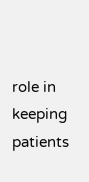role in keeping patients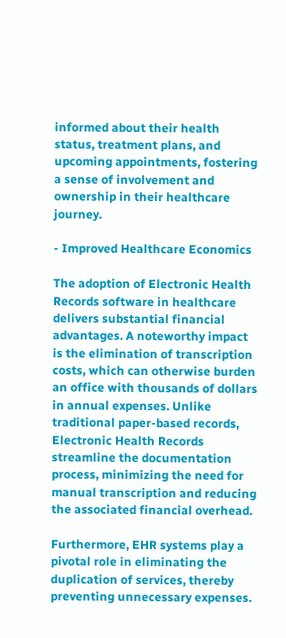informed about their health status, treatment plans, and upcoming appointments, fostering a sense of involvement and ownership in their healthcare journey.

- Improved Healthcare Economics

The adoption of Electronic Health Records software in healthcare delivers substantial financial advantages. A noteworthy impact is the elimination of transcription costs, which can otherwise burden an office with thousands of dollars in annual expenses. Unlike traditional paper-based records, Electronic Health Records streamline the documentation process, minimizing the need for manual transcription and reducing the associated financial overhead.

Furthermore, EHR systems play a pivotal role in eliminating the duplication of services, thereby preventing unnecessary expenses.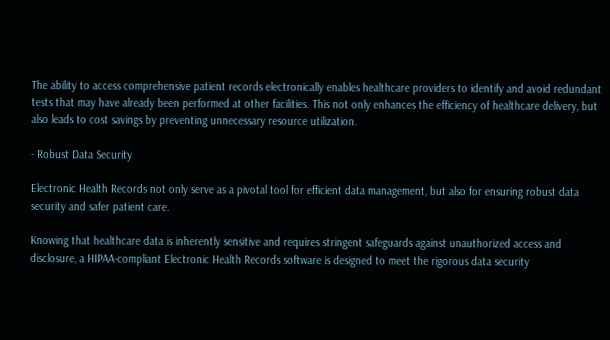The ability to access comprehensive patient records electronically enables healthcare providers to identify and avoid redundant tests that may have already been performed at other facilities. This not only enhances the efficiency of healthcare delivery, but also leads to cost savings by preventing unnecessary resource utilization.

- Robust Data Security

Electronic Health Records not only serve as a pivotal tool for efficient data management, but also for ensuring robust data security and safer patient care.

Knowing that healthcare data is inherently sensitive and requires stringent safeguards against unauthorized access and disclosure, a HIPAA-compliant Electronic Health Records software is designed to meet the rigorous data security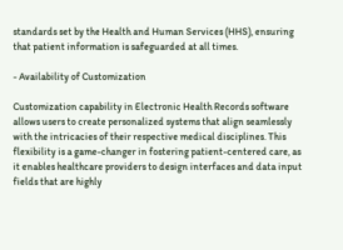standards set by the Health and Human Services (HHS), ensuring that patient information is safeguarded at all times.

- Availability of Customization

Customization capability in Electronic Health Records software allows users to create personalized systems that align seamlessly with the intricacies of their respective medical disciplines. This flexibility is a game-changer in fostering patient-centered care, as it enables healthcare providers to design interfaces and data input fields that are highly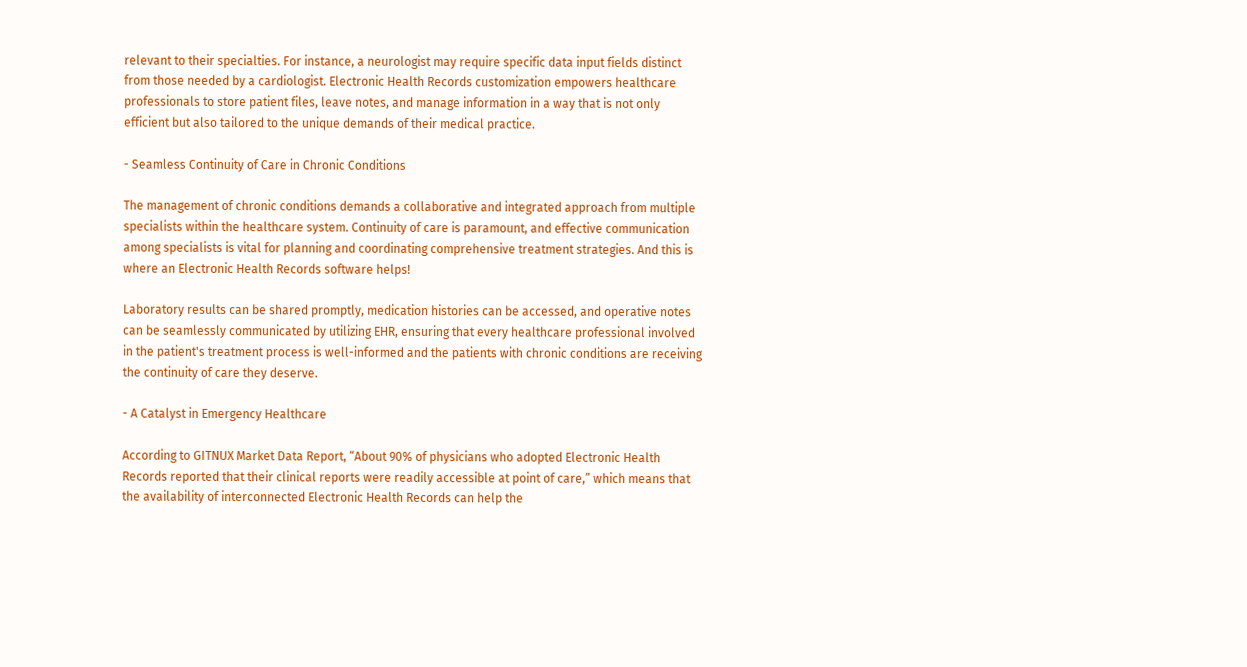relevant to their specialties. For instance, a neurologist may require specific data input fields distinct from those needed by a cardiologist. Electronic Health Records customization empowers healthcare professionals to store patient files, leave notes, and manage information in a way that is not only efficient but also tailored to the unique demands of their medical practice.

- Seamless Continuity of Care in Chronic Conditions

The management of chronic conditions demands a collaborative and integrated approach from multiple specialists within the healthcare system. Continuity of care is paramount, and effective communication among specialists is vital for planning and coordinating comprehensive treatment strategies. And this is where an Electronic Health Records software helps!

Laboratory results can be shared promptly, medication histories can be accessed, and operative notes can be seamlessly communicated by utilizing EHR, ensuring that every healthcare professional involved in the patient's treatment process is well-informed and the patients with chronic conditions are receiving the continuity of care they deserve.

- A Catalyst in Emergency Healthcare

According to GITNUX Market Data Report, “About 90% of physicians who adopted Electronic Health Records reported that their clinical reports were readily accessible at point of care,” which means that the availability of interconnected Electronic Health Records can help the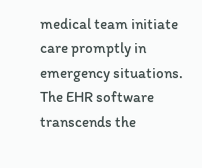medical team initiate care promptly in emergency situations. The EHR software transcends the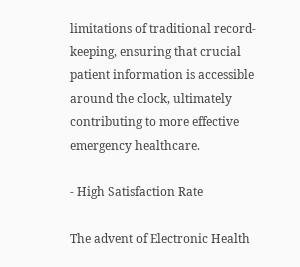limitations of traditional record-keeping, ensuring that crucial patient information is accessible around the clock, ultimately contributing to more effective emergency healthcare.

- High Satisfaction Rate

The advent of Electronic Health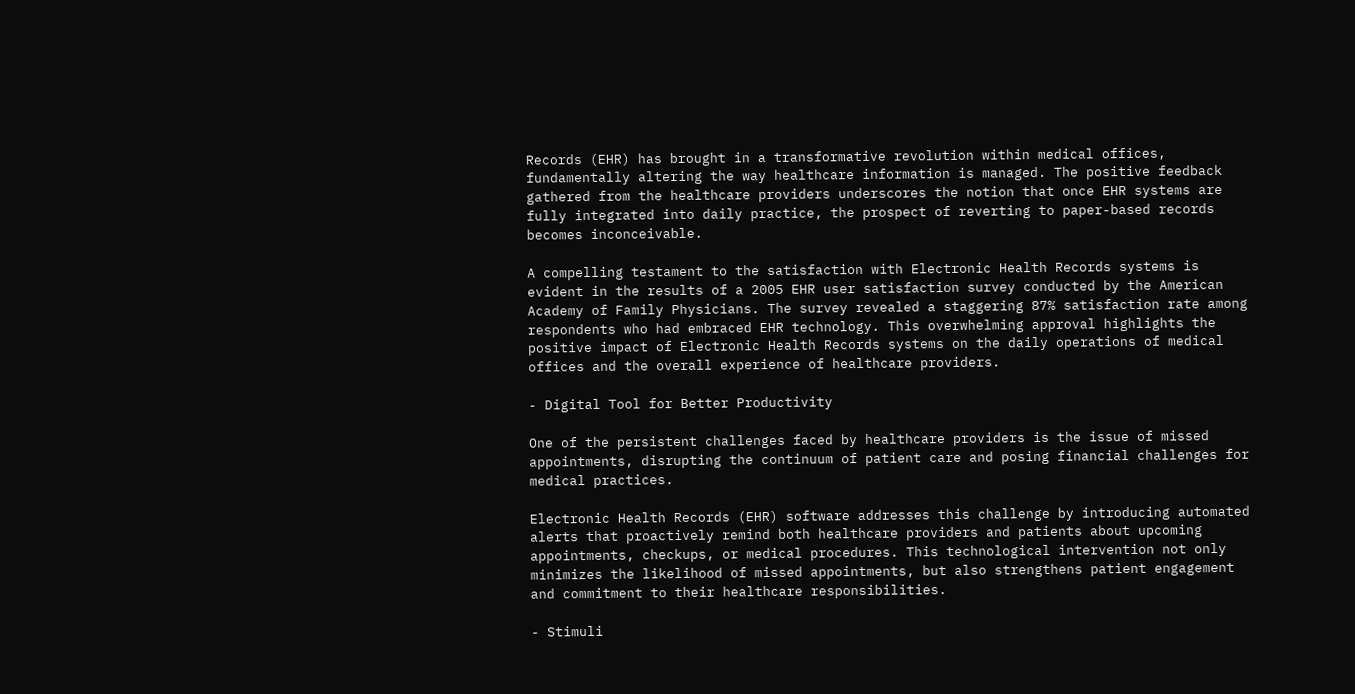Records (EHR) has brought in a transformative revolution within medical offices, fundamentally altering the way healthcare information is managed. The positive feedback gathered from the healthcare providers underscores the notion that once EHR systems are fully integrated into daily practice, the prospect of reverting to paper-based records becomes inconceivable.

A compelling testament to the satisfaction with Electronic Health Records systems is evident in the results of a 2005 EHR user satisfaction survey conducted by the American Academy of Family Physicians. The survey revealed a staggering 87% satisfaction rate among respondents who had embraced EHR technology. This overwhelming approval highlights the positive impact of Electronic Health Records systems on the daily operations of medical offices and the overall experience of healthcare providers.

- Digital Tool for Better Productivity

One of the persistent challenges faced by healthcare providers is the issue of missed appointments, disrupting the continuum of patient care and posing financial challenges for medical practices.

Electronic Health Records (EHR) software addresses this challenge by introducing automated alerts that proactively remind both healthcare providers and patients about upcoming appointments, checkups, or medical procedures. This technological intervention not only minimizes the likelihood of missed appointments, but also strengthens patient engagement and commitment to their healthcare responsibilities.

- Stimuli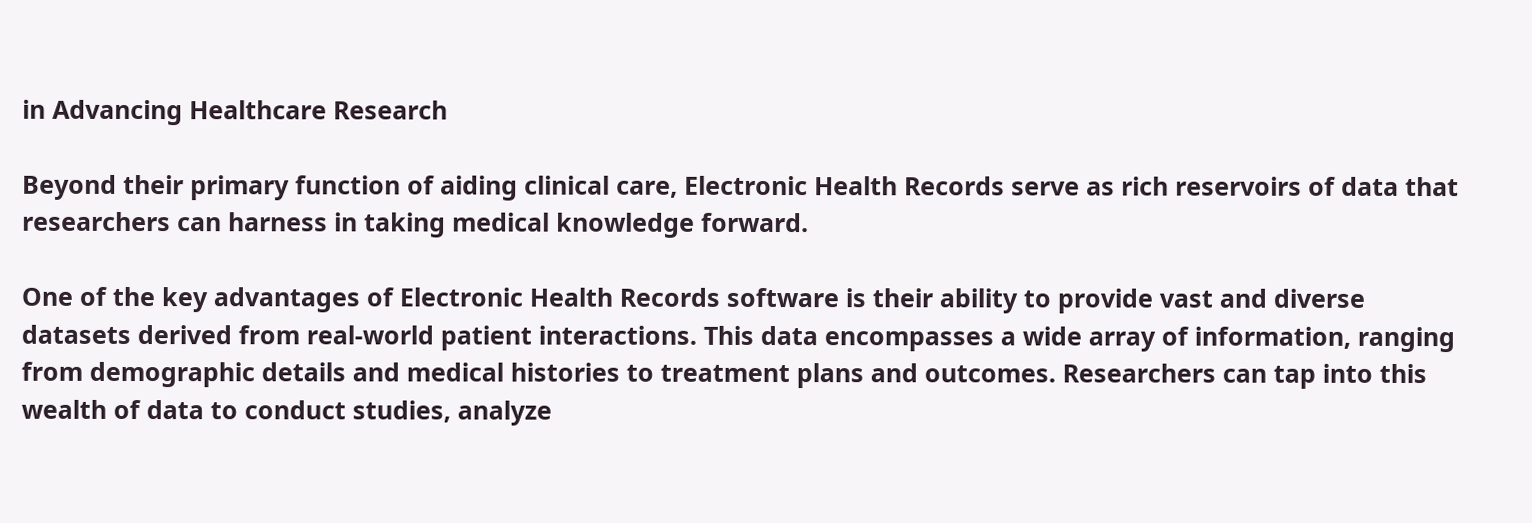in Advancing Healthcare Research

Beyond their primary function of aiding clinical care, Electronic Health Records serve as rich reservoirs of data that researchers can harness in taking medical knowledge forward.

One of the key advantages of Electronic Health Records software is their ability to provide vast and diverse datasets derived from real-world patient interactions. This data encompasses a wide array of information, ranging from demographic details and medical histories to treatment plans and outcomes. Researchers can tap into this wealth of data to conduct studies, analyze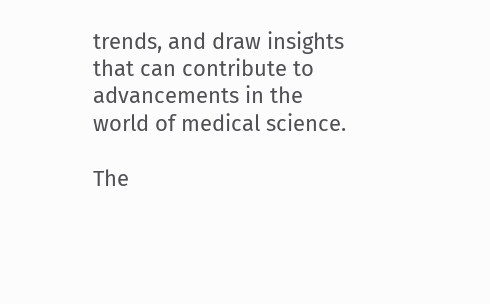trends, and draw insights that can contribute to advancements in the world of medical science.

The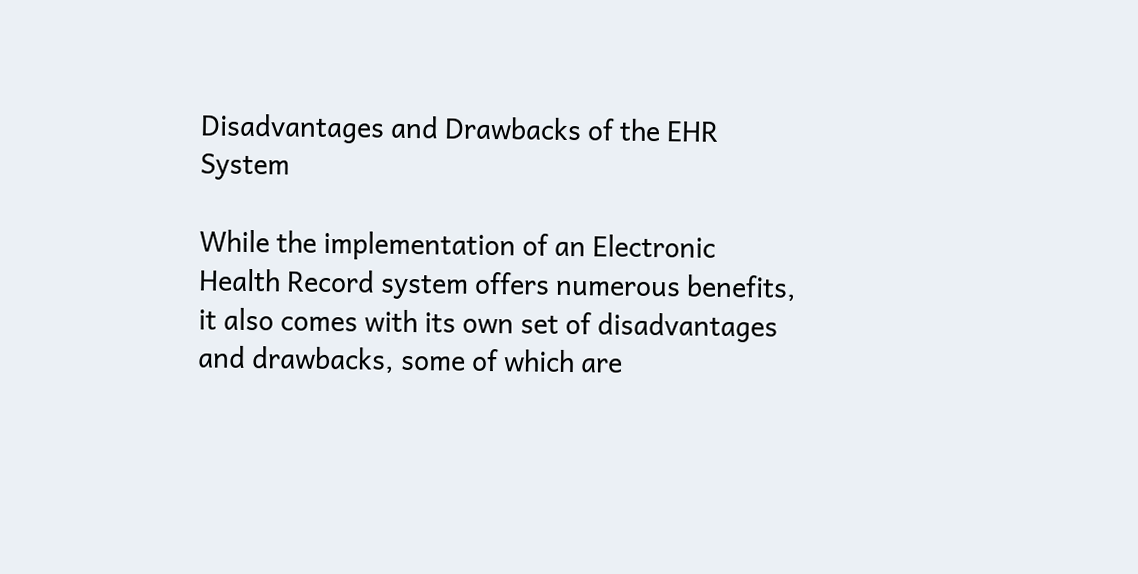Disadvantages and Drawbacks of the EHR System

While the implementation of an Electronic Health Record system offers numerous benefits, it also comes with its own set of disadvantages and drawbacks, some of which are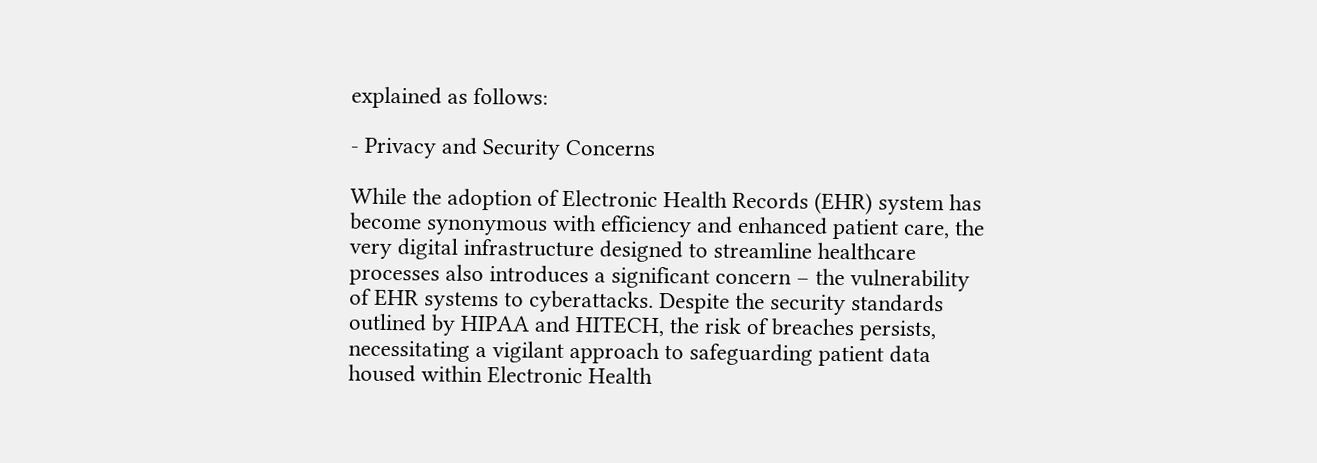explained as follows:

- Privacy and Security Concerns

While the adoption of Electronic Health Records (EHR) system has become synonymous with efficiency and enhanced patient care, the very digital infrastructure designed to streamline healthcare processes also introduces a significant concern – the vulnerability of EHR systems to cyberattacks. Despite the security standards outlined by HIPAA and HITECH, the risk of breaches persists, necessitating a vigilant approach to safeguarding patient data housed within Electronic Health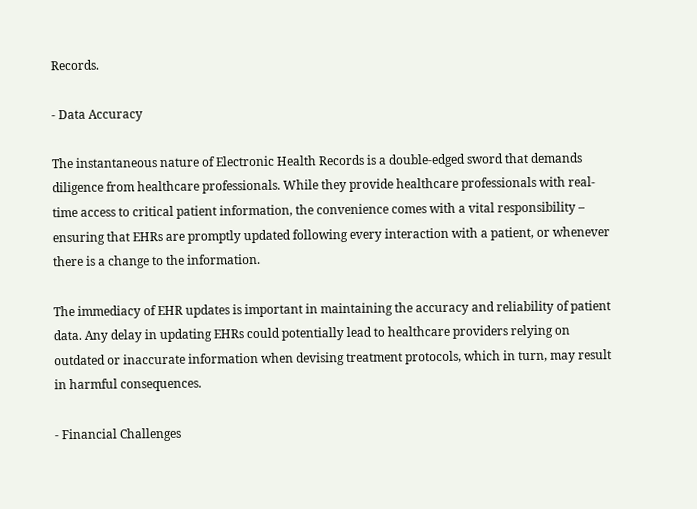Records.

- Data Accuracy

The instantaneous nature of Electronic Health Records is a double-edged sword that demands diligence from healthcare professionals. While they provide healthcare professionals with real-time access to critical patient information, the convenience comes with a vital responsibility – ensuring that EHRs are promptly updated following every interaction with a patient, or whenever there is a change to the information.

The immediacy of EHR updates is important in maintaining the accuracy and reliability of patient data. Any delay in updating EHRs could potentially lead to healthcare providers relying on outdated or inaccurate information when devising treatment protocols, which in turn, may result in harmful consequences.

- Financial Challenges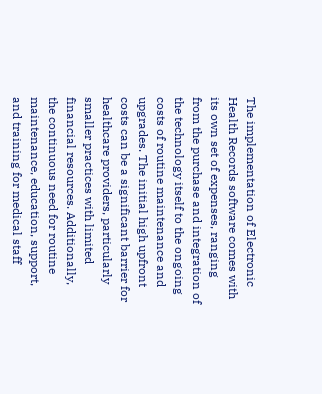The implementation of Electronic Health Records software comes with its own set of expenses, ranging from the purchase and integration of the technology itself to the ongoing costs of routine maintenance and upgrades. The initial high upfront costs can be a significant barrier for healthcare providers, particularly smaller practices with limited financial resources. Additionally, the continuous need for routine maintenance, education, support, and training for medical staff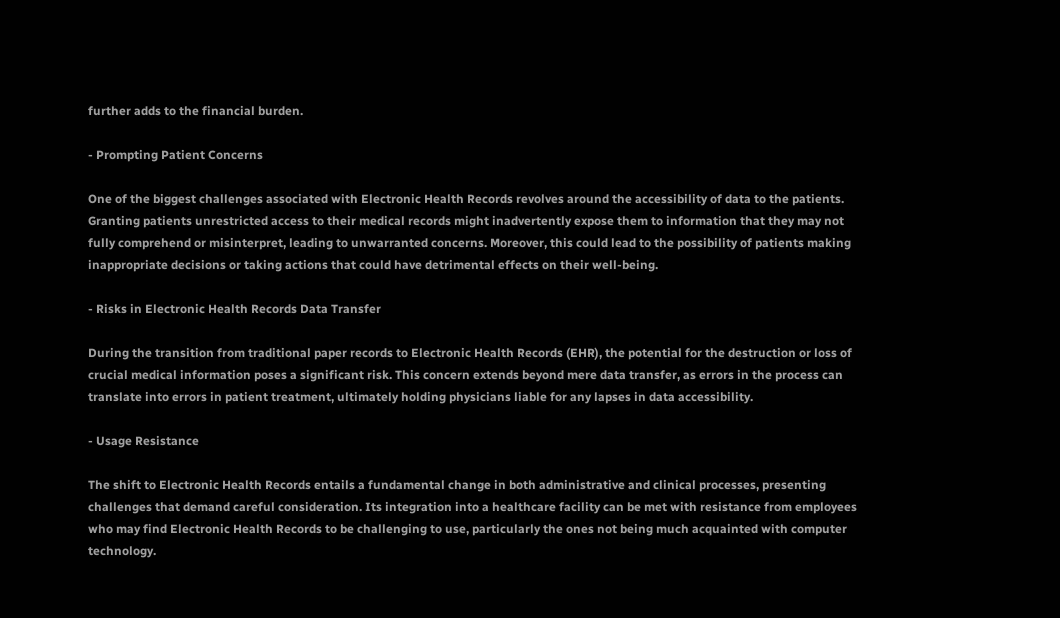further adds to the financial burden.

- Prompting Patient Concerns

One of the biggest challenges associated with Electronic Health Records revolves around the accessibility of data to the patients. Granting patients unrestricted access to their medical records might inadvertently expose them to information that they may not fully comprehend or misinterpret, leading to unwarranted concerns. Moreover, this could lead to the possibility of patients making inappropriate decisions or taking actions that could have detrimental effects on their well-being.

- Risks in Electronic Health Records Data Transfer

During the transition from traditional paper records to Electronic Health Records (EHR), the potential for the destruction or loss of crucial medical information poses a significant risk. This concern extends beyond mere data transfer, as errors in the process can translate into errors in patient treatment, ultimately holding physicians liable for any lapses in data accessibility.

- Usage Resistance

The shift to Electronic Health Records entails a fundamental change in both administrative and clinical processes, presenting challenges that demand careful consideration. Its integration into a healthcare facility can be met with resistance from employees who may find Electronic Health Records to be challenging to use, particularly the ones not being much acquainted with computer technology.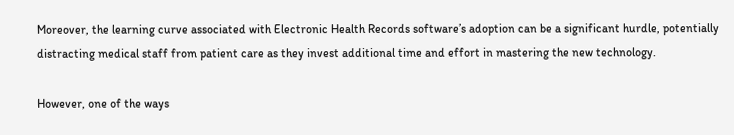Moreover, the learning curve associated with Electronic Health Records software’s adoption can be a significant hurdle, potentially distracting medical staff from patient care as they invest additional time and effort in mastering the new technology.

However, one of the ways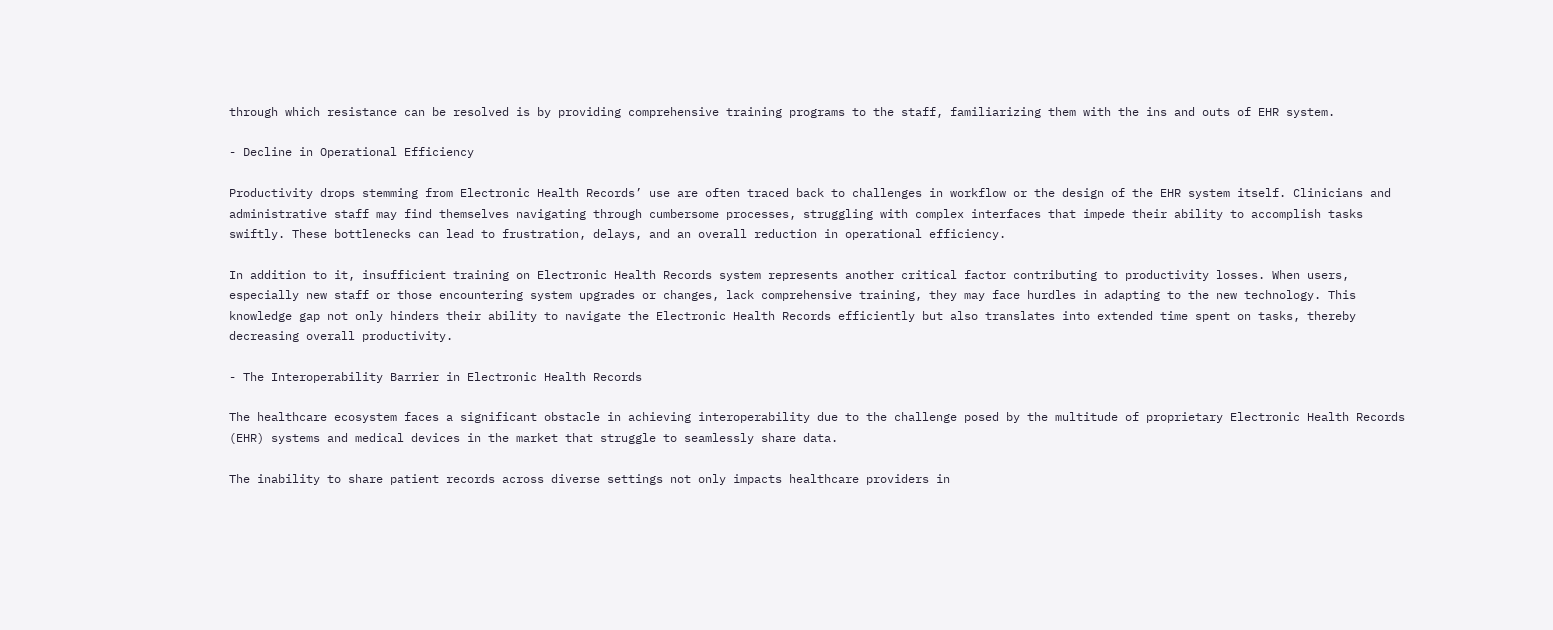through which resistance can be resolved is by providing comprehensive training programs to the staff, familiarizing them with the ins and outs of EHR system.

- Decline in Operational Efficiency

Productivity drops stemming from Electronic Health Records’ use are often traced back to challenges in workflow or the design of the EHR system itself. Clinicians and administrative staff may find themselves navigating through cumbersome processes, struggling with complex interfaces that impede their ability to accomplish tasks swiftly. These bottlenecks can lead to frustration, delays, and an overall reduction in operational efficiency.

In addition to it, insufficient training on Electronic Health Records system represents another critical factor contributing to productivity losses. When users, especially new staff or those encountering system upgrades or changes, lack comprehensive training, they may face hurdles in adapting to the new technology. This knowledge gap not only hinders their ability to navigate the Electronic Health Records efficiently but also translates into extended time spent on tasks, thereby decreasing overall productivity.

- The Interoperability Barrier in Electronic Health Records

The healthcare ecosystem faces a significant obstacle in achieving interoperability due to the challenge posed by the multitude of proprietary Electronic Health Records (EHR) systems and medical devices in the market that struggle to seamlessly share data.

The inability to share patient records across diverse settings not only impacts healthcare providers in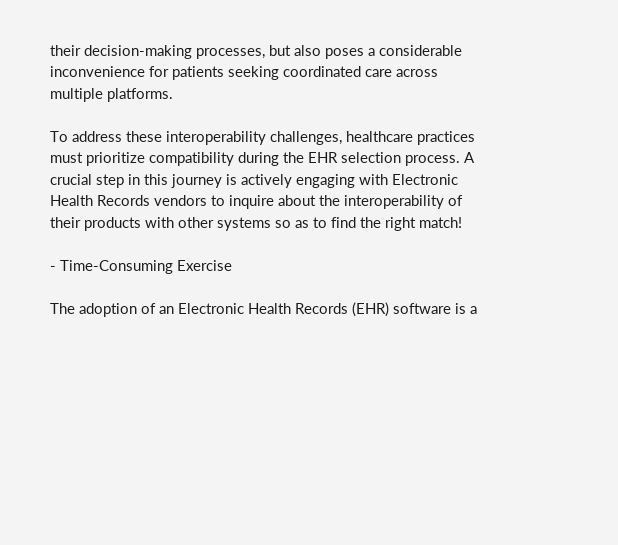their decision-making processes, but also poses a considerable inconvenience for patients seeking coordinated care across multiple platforms.

To address these interoperability challenges, healthcare practices must prioritize compatibility during the EHR selection process. A crucial step in this journey is actively engaging with Electronic Health Records vendors to inquire about the interoperability of their products with other systems so as to find the right match!

- Time-Consuming Exercise

The adoption of an Electronic Health Records (EHR) software is a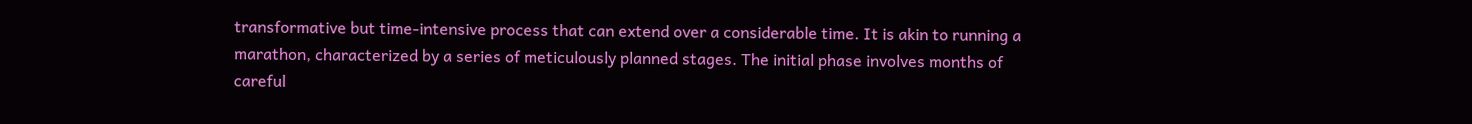transformative but time-intensive process that can extend over a considerable time. It is akin to running a marathon, characterized by a series of meticulously planned stages. The initial phase involves months of careful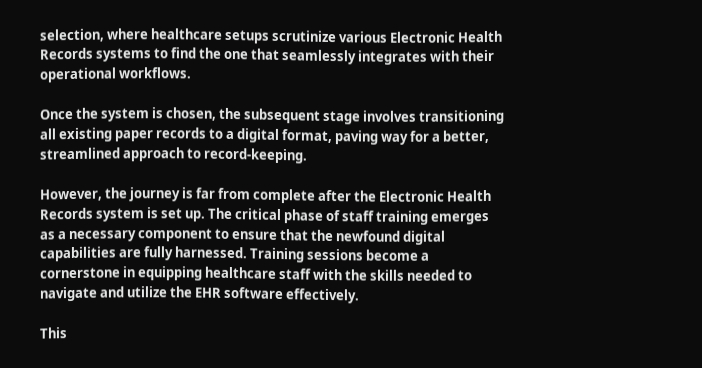selection, where healthcare setups scrutinize various Electronic Health Records systems to find the one that seamlessly integrates with their operational workflows.

Once the system is chosen, the subsequent stage involves transitioning all existing paper records to a digital format, paving way for a better, streamlined approach to record-keeping.

However, the journey is far from complete after the Electronic Health Records system is set up. The critical phase of staff training emerges as a necessary component to ensure that the newfound digital capabilities are fully harnessed. Training sessions become a cornerstone in equipping healthcare staff with the skills needed to navigate and utilize the EHR software effectively.

This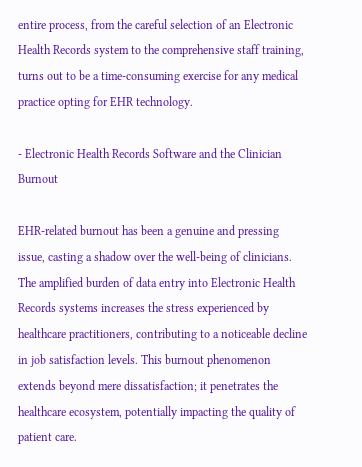entire process, from the careful selection of an Electronic Health Records system to the comprehensive staff training, turns out to be a time-consuming exercise for any medical practice opting for EHR technology.

- Electronic Health Records Software and the Clinician Burnout

EHR-related burnout has been a genuine and pressing issue, casting a shadow over the well-being of clinicians. The amplified burden of data entry into Electronic Health Records systems increases the stress experienced by healthcare practitioners, contributing to a noticeable decline in job satisfaction levels. This burnout phenomenon extends beyond mere dissatisfaction; it penetrates the healthcare ecosystem, potentially impacting the quality of patient care.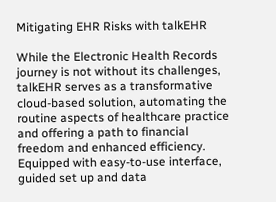Mitigating EHR Risks with talkEHR

While the Electronic Health Records journey is not without its challenges, talkEHR serves as a transformative cloud-based solution, automating the routine aspects of healthcare practice and offering a path to financial freedom and enhanced efficiency. Equipped with easy-to-use interface, guided set up and data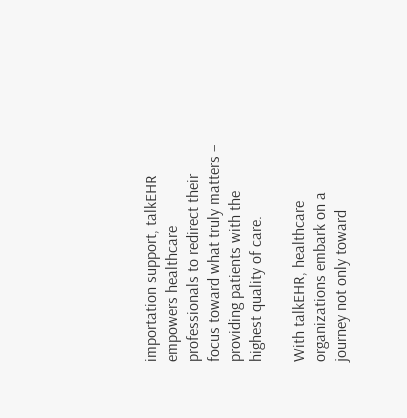importation support, talkEHR empowers healthcare professionals to redirect their focus toward what truly matters – providing patients with the highest quality of care.

With talkEHR, healthcare organizations embark on a journey not only toward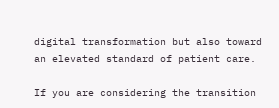digital transformation but also toward an elevated standard of patient care.

If you are considering the transition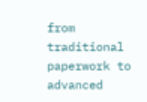from traditional paperwork to advanced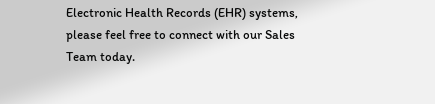Electronic Health Records (EHR) systems, please feel free to connect with our Sales Team today.